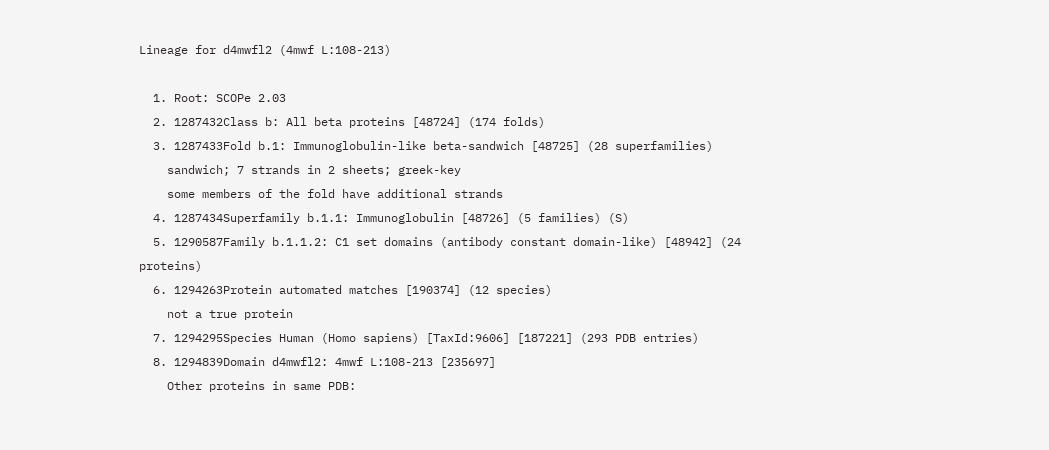Lineage for d4mwfl2 (4mwf L:108-213)

  1. Root: SCOPe 2.03
  2. 1287432Class b: All beta proteins [48724] (174 folds)
  3. 1287433Fold b.1: Immunoglobulin-like beta-sandwich [48725] (28 superfamilies)
    sandwich; 7 strands in 2 sheets; greek-key
    some members of the fold have additional strands
  4. 1287434Superfamily b.1.1: Immunoglobulin [48726] (5 families) (S)
  5. 1290587Family b.1.1.2: C1 set domains (antibody constant domain-like) [48942] (24 proteins)
  6. 1294263Protein automated matches [190374] (12 species)
    not a true protein
  7. 1294295Species Human (Homo sapiens) [TaxId:9606] [187221] (293 PDB entries)
  8. 1294839Domain d4mwfl2: 4mwf L:108-213 [235697]
    Other proteins in same PDB: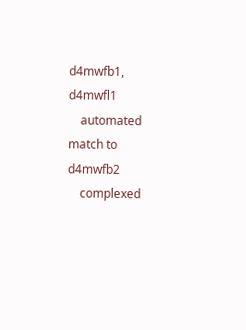d4mwfb1, d4mwfl1
    automated match to d4mwfb2
    complexed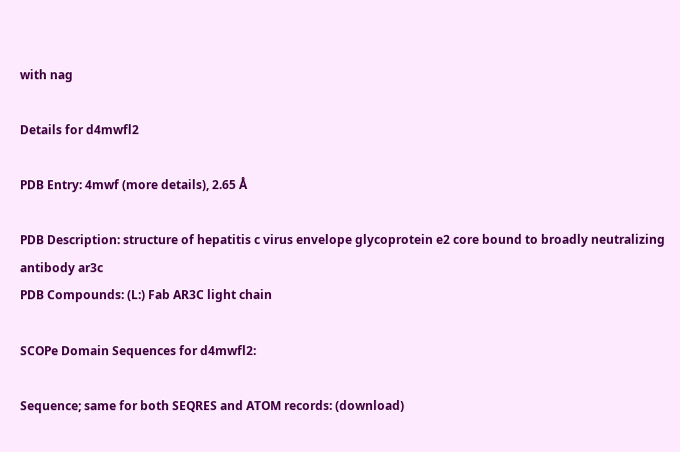with nag

Details for d4mwfl2

PDB Entry: 4mwf (more details), 2.65 Å

PDB Description: structure of hepatitis c virus envelope glycoprotein e2 core bound to broadly neutralizing antibody ar3c
PDB Compounds: (L:) Fab AR3C light chain

SCOPe Domain Sequences for d4mwfl2:

Sequence; same for both SEQRES and ATOM records: (download)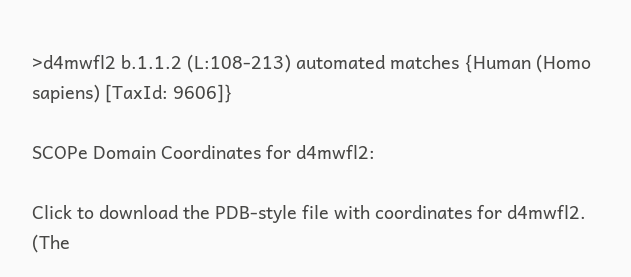>d4mwfl2 b.1.1.2 (L:108-213) automated matches {Human (Homo sapiens) [TaxId: 9606]}

SCOPe Domain Coordinates for d4mwfl2:

Click to download the PDB-style file with coordinates for d4mwfl2.
(The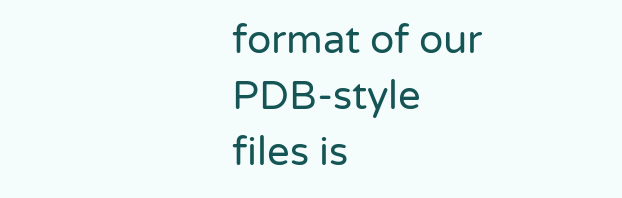format of our PDB-style files is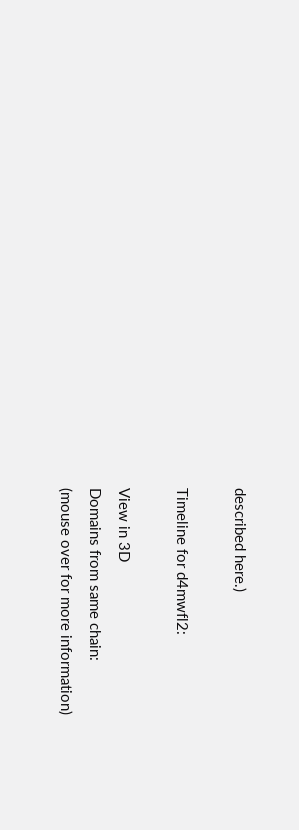described here.)

Timeline for d4mwfl2:

View in 3D
Domains from same chain:
(mouse over for more information)